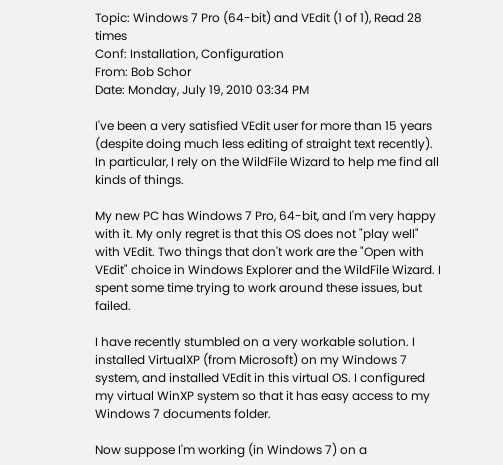Topic: Windows 7 Pro (64-bit) and VEdit (1 of 1), Read 28 times
Conf: Installation, Configuration
From: Bob Schor
Date: Monday, July 19, 2010 03:34 PM

I've been a very satisfied VEdit user for more than 15 years (despite doing much less editing of straight text recently). In particular, I rely on the WildFile Wizard to help me find all kinds of things.

My new PC has Windows 7 Pro, 64-bit, and I'm very happy with it. My only regret is that this OS does not "play well" with VEdit. Two things that don't work are the "Open with VEdit" choice in Windows Explorer and the WildFile Wizard. I spent some time trying to work around these issues, but failed.

I have recently stumbled on a very workable solution. I installed VirtualXP (from Microsoft) on my Windows 7 system, and installed VEdit in this virtual OS. I configured my virtual WinXP system so that it has easy access to my Windows 7 documents folder.

Now suppose I'm working (in Windows 7) on a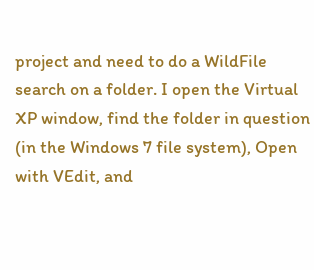project and need to do a WildFile search on a folder. I open the Virtual XP window, find the folder in question (in the Windows 7 file system), Open with VEdit, and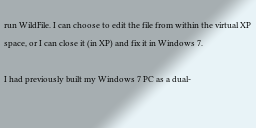run WildFile. I can choose to edit the file from within the virtual XP space, or I can close it (in XP) and fix it in Windows 7.

I had previously built my Windows 7 PC as a dual-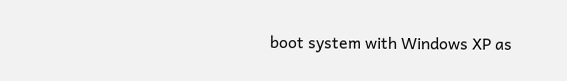boot system with Windows XP as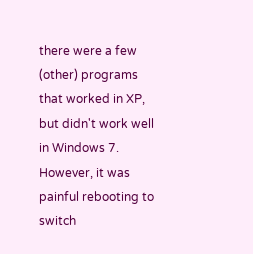there were a few (other) programs that worked in XP, but didn't work well in Windows 7. However, it was painful rebooting to switch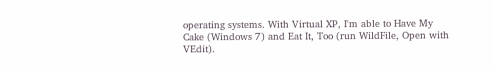operating systems. With Virtual XP, I'm able to Have My Cake (Windows 7) and Eat It, Too (run WildFile, Open with VEdit).